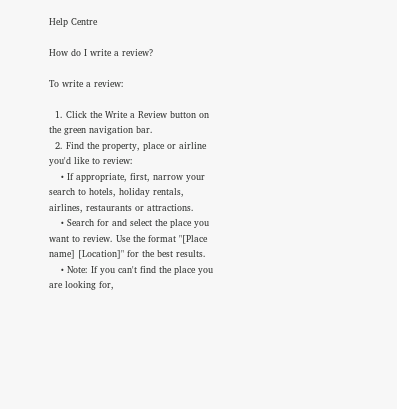Help Centre

How do I write a review?

To write a review:

  1. Click the Write a Review button on the green navigation bar.
  2. Find the property, place or airline you'd like to review:
    • If appropriate, first, narrow your search to hotels, holiday rentals, airlines, restaurants or attractions.
    • Search for and select the place you want to review. Use the format "[Place name] [Location]" for the best results.
    • Note: If you can't find the place you are looking for,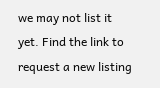we may not list it yet. Find the link to request a new listing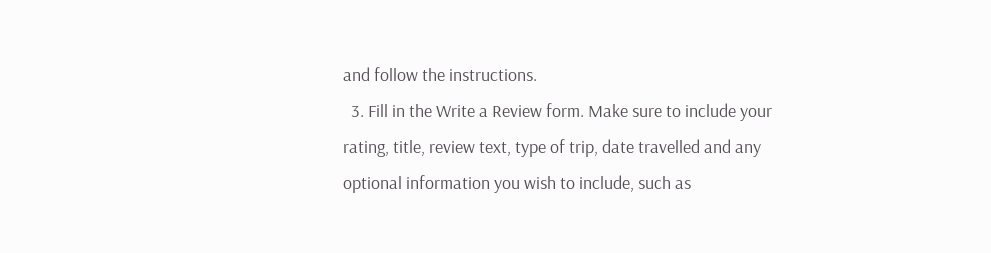and follow the instructions.
  3. Fill in the Write a Review form. Make sure to include your rating, title, review text, type of trip, date travelled and any optional information you wish to include, such as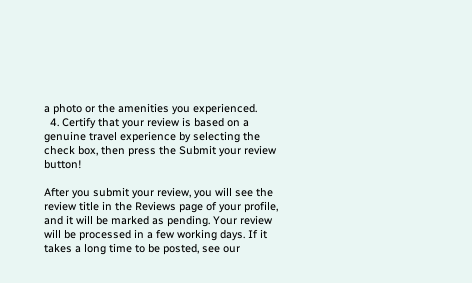a photo or the amenities you experienced.
  4. Certify that your review is based on a genuine travel experience by selecting the check box, then press the Submit your review button!

After you submit your review, you will see the review title in the Reviews page of your profile, and it will be marked as pending. Your review will be processed in a few working days. If it takes a long time to be posted, see our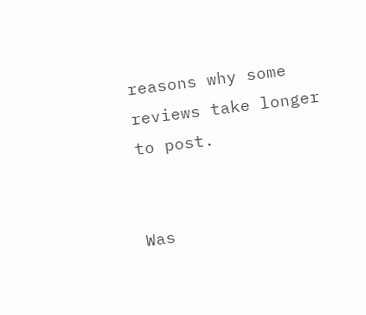reasons why some reviews take longer to post.


Was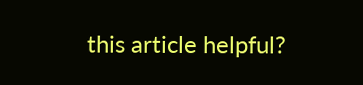this article helpful?